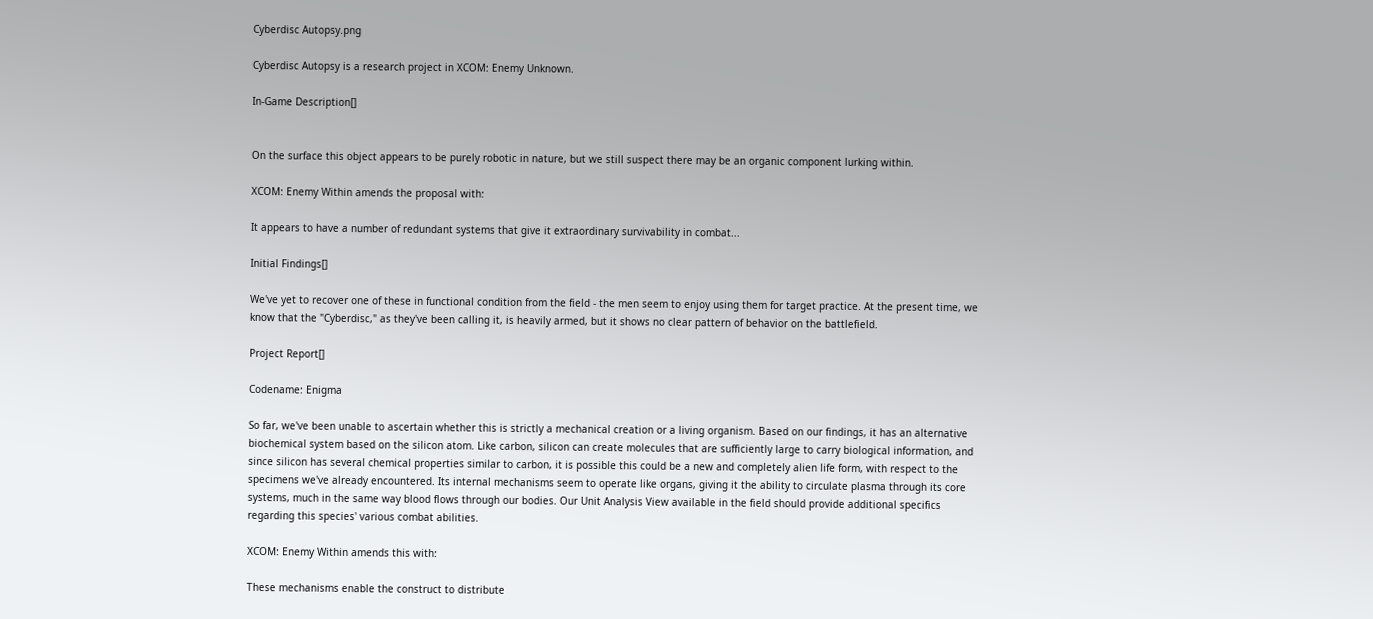Cyberdisc Autopsy.png

Cyberdisc Autopsy is a research project in XCOM: Enemy Unknown.

In-Game Description[]


On the surface this object appears to be purely robotic in nature, but we still suspect there may be an organic component lurking within.

XCOM: Enemy Within amends the proposal with:

It appears to have a number of redundant systems that give it extraordinary survivability in combat...

Initial Findings[]

We've yet to recover one of these in functional condition from the field - the men seem to enjoy using them for target practice. At the present time, we know that the "Cyberdisc," as they've been calling it, is heavily armed, but it shows no clear pattern of behavior on the battlefield.

Project Report[]

Codename: Enigma

So far, we've been unable to ascertain whether this is strictly a mechanical creation or a living organism. Based on our findings, it has an alternative biochemical system based on the silicon atom. Like carbon, silicon can create molecules that are sufficiently large to carry biological information, and since silicon has several chemical properties similar to carbon, it is possible this could be a new and completely alien life form, with respect to the specimens we've already encountered. Its internal mechanisms seem to operate like organs, giving it the ability to circulate plasma through its core systems, much in the same way blood flows through our bodies. Our Unit Analysis View available in the field should provide additional specifics regarding this species' various combat abilities.

XCOM: Enemy Within amends this with:

These mechanisms enable the construct to distribute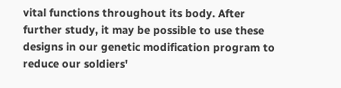vital functions throughout its body. After further study, it may be possible to use these designs in our genetic modification program to reduce our soldiers'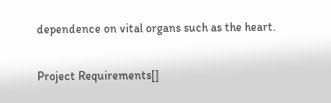dependence on vital organs such as the heart.

Project Requirements[]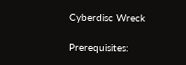Cyberdisc Wreck

Prerequisites: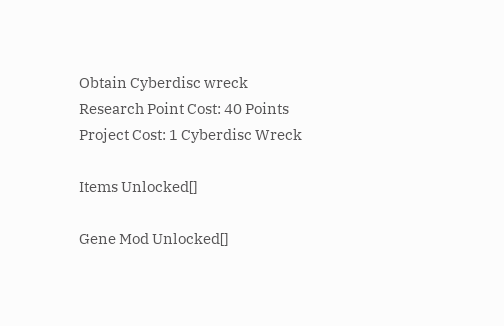Obtain Cyberdisc wreck
Research Point Cost: 40 Points
Project Cost: 1 Cyberdisc Wreck

Items Unlocked[]

Gene Mod Unlocked[]